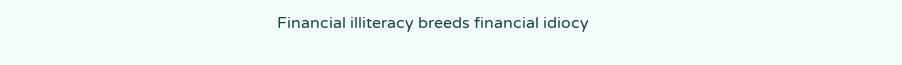Financial illiteracy breeds financial idiocy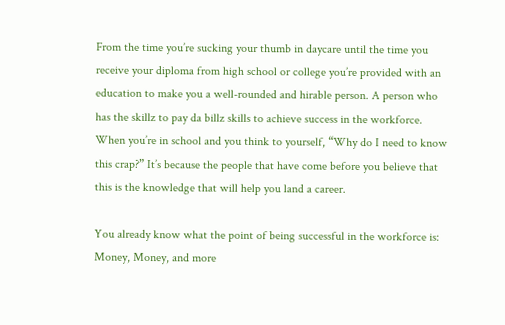From the time you’re sucking your thumb in daycare until the time you receive your diploma from high school or college you’re provided with an education to make you a well-rounded and hirable person. A person who has the skillz to pay da billz skills to achieve success in the workforce. When you’re in school and you think to yourself, “Why do I need to know this crap?” It’s because the people that have come before you believe that this is the knowledge that will help you land a career.

You already know what the point of being successful in the workforce is: Money, Money, and more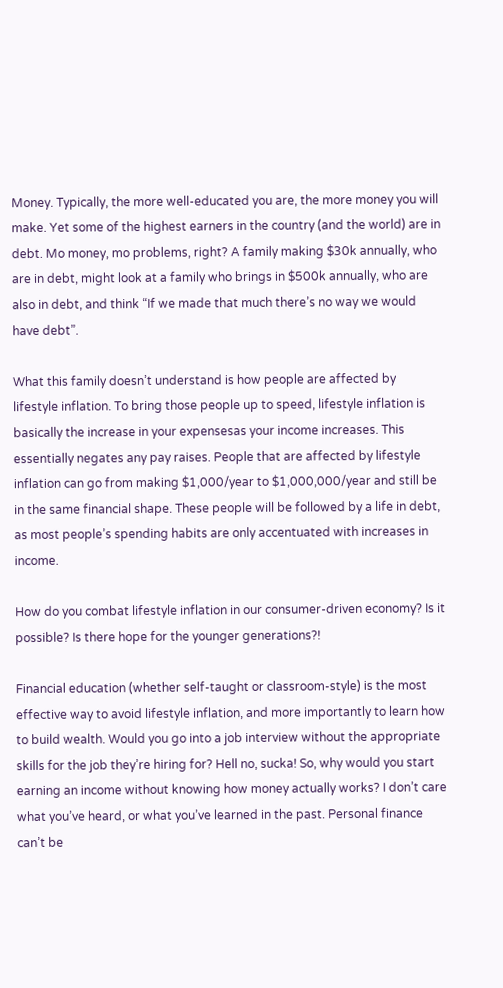Money. Typically, the more well-educated you are, the more money you will make. Yet some of the highest earners in the country (and the world) are in debt. Mo money, mo problems, right? A family making $30k annually, who are in debt, might look at a family who brings in $500k annually, who are also in debt, and think “If we made that much there’s no way we would have debt”.

What this family doesn’t understand is how people are affected by lifestyle inflation. To bring those people up to speed, lifestyle inflation is basically the increase in your expensesas your income increases. This essentially negates any pay raises. People that are affected by lifestyle inflation can go from making $1,000/year to $1,000,000/year and still be in the same financial shape. These people will be followed by a life in debt, as most people’s spending habits are only accentuated with increases in income.

How do you combat lifestyle inflation in our consumer-driven economy? Is it possible? Is there hope for the younger generations?!

Financial education (whether self-taught or classroom-style) is the most effective way to avoid lifestyle inflation, and more importantly to learn how to build wealth. Would you go into a job interview without the appropriate skills for the job they’re hiring for? Hell no, sucka! So, why would you start earning an income without knowing how money actually works? I don’t care what you’ve heard, or what you’ve learned in the past. Personal finance can’t be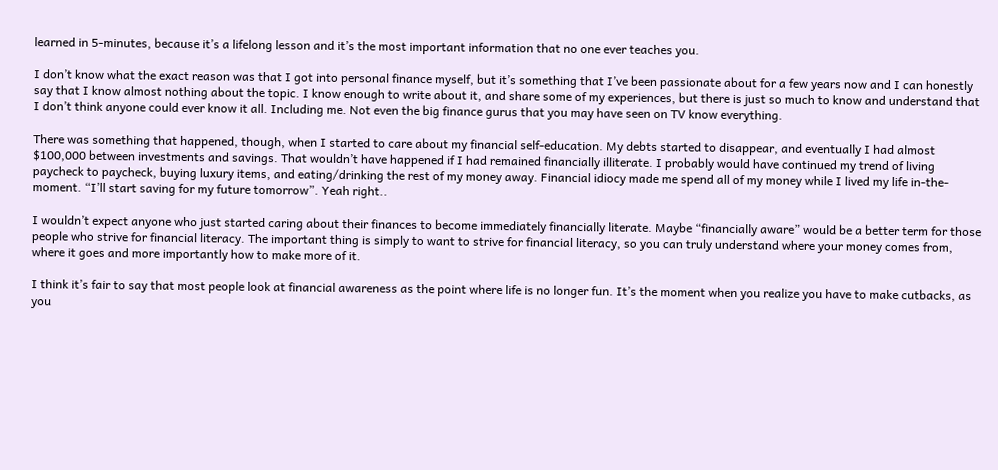learned in 5-minutes, because it’s a lifelong lesson and it’s the most important information that no one ever teaches you.

I don’t know what the exact reason was that I got into personal finance myself, but it’s something that I’ve been passionate about for a few years now and I can honestly say that I know almost nothing about the topic. I know enough to write about it, and share some of my experiences, but there is just so much to know and understand that I don’t think anyone could ever know it all. Including me. Not even the big finance gurus that you may have seen on TV know everything.

There was something that happened, though, when I started to care about my financial self-education. My debts started to disappear, and eventually I had almost $100,000 between investments and savings. That wouldn’t have happened if I had remained financially illiterate. I probably would have continued my trend of living paycheck to paycheck, buying luxury items, and eating/drinking the rest of my money away. Financial idiocy made me spend all of my money while I lived my life in-the-moment. “I’ll start saving for my future tomorrow”. Yeah right..

I wouldn’t expect anyone who just started caring about their finances to become immediately financially literate. Maybe “financially aware” would be a better term for those people who strive for financial literacy. The important thing is simply to want to strive for financial literacy, so you can truly understand where your money comes from, where it goes and more importantly how to make more of it.

I think it’s fair to say that most people look at financial awareness as the point where life is no longer fun. It’s the moment when you realize you have to make cutbacks, as you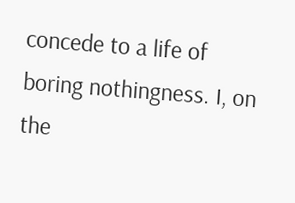concede to a life of boring nothingness. I, on the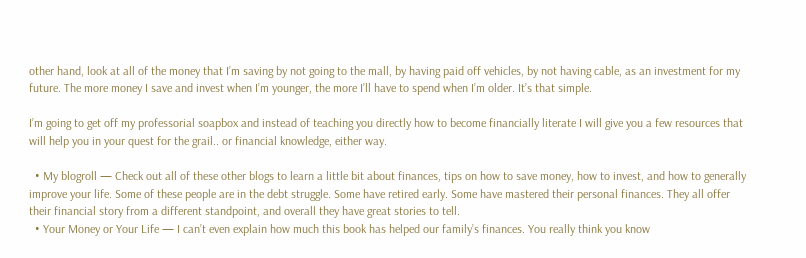other hand, look at all of the money that I’m saving by not going to the mall, by having paid off vehicles, by not having cable, as an investment for my future. The more money I save and invest when I’m younger, the more I’ll have to spend when I’m older. It’s that simple.

I’m going to get off my professorial soapbox and instead of teaching you directly how to become financially literate I will give you a few resources that will help you in your quest for the grail.. or financial knowledge, either way.

  • My blogroll — Check out all of these other blogs to learn a little bit about finances, tips on how to save money, how to invest, and how to generally improve your life. Some of these people are in the debt struggle. Some have retired early. Some have mastered their personal finances. They all offer their financial story from a different standpoint, and overall they have great stories to tell.
  • Your Money or Your Life — I can’t even explain how much this book has helped our family’s finances. You really think you know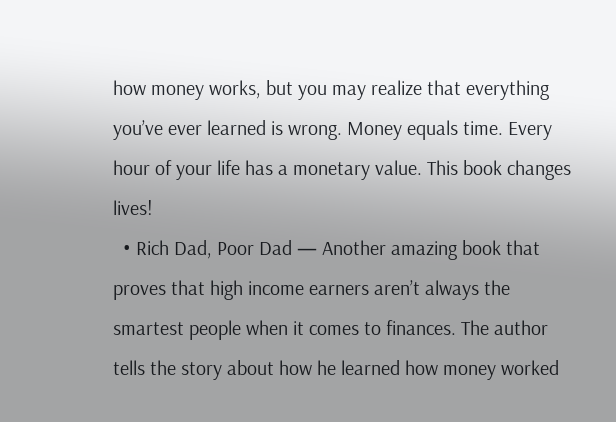how money works, but you may realize that everything you’ve ever learned is wrong. Money equals time. Every hour of your life has a monetary value. This book changes lives!
  • Rich Dad, Poor Dad — Another amazing book that proves that high income earners aren’t always the smartest people when it comes to finances. The author tells the story about how he learned how money worked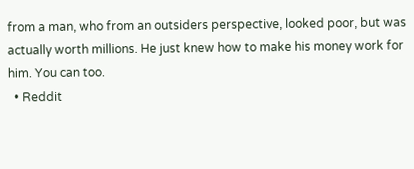from a man, who from an outsiders perspective, looked poor, but was actually worth millions. He just knew how to make his money work for him. You can too.
  • Reddit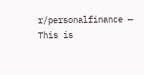r/personalfinance — This is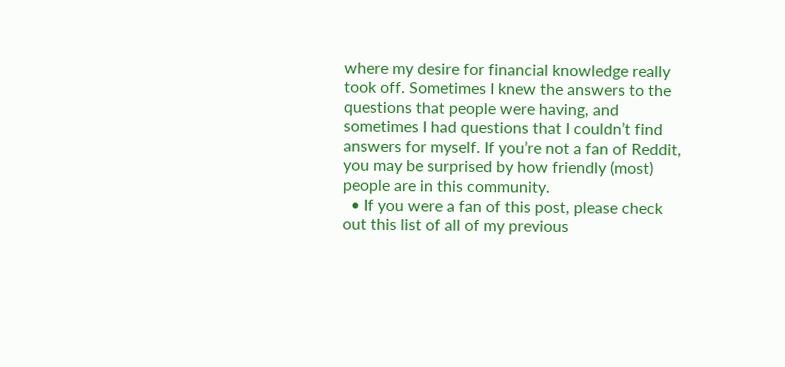where my desire for financial knowledge really took off. Sometimes I knew the answers to the questions that people were having, and sometimes I had questions that I couldn’t find answers for myself. If you’re not a fan of Reddit, you may be surprised by how friendly (most) people are in this community.
  • If you were a fan of this post, please check out this list of all of my previous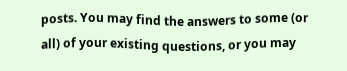posts. You may find the answers to some (or all) of your existing questions, or you may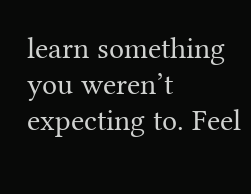learn something you weren’t expecting to. Feel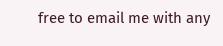free to email me with any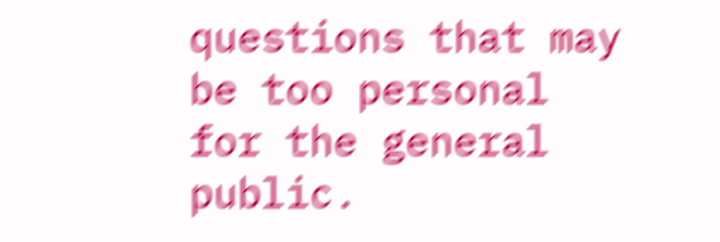questions that may be too personal for the general public.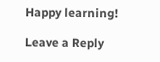Happy learning!

Leave a Reply